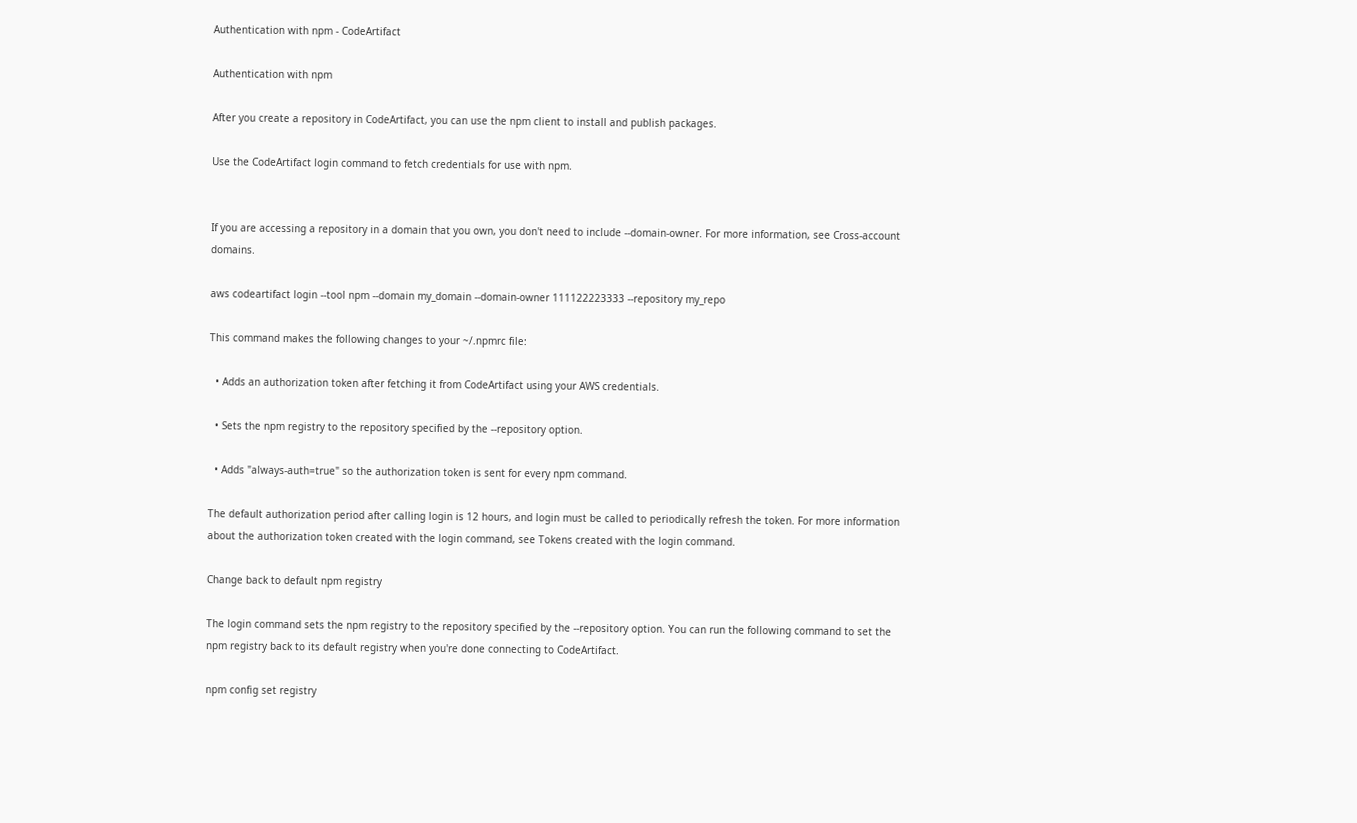Authentication with npm - CodeArtifact

Authentication with npm

After you create a repository in CodeArtifact, you can use the npm client to install and publish packages.

Use the CodeArtifact login command to fetch credentials for use with npm.


If you are accessing a repository in a domain that you own, you don't need to include --domain-owner. For more information, see Cross-account domains.

aws codeartifact login --tool npm --domain my_domain --domain-owner 111122223333 --repository my_repo

This command makes the following changes to your ~/.npmrc file:

  • Adds an authorization token after fetching it from CodeArtifact using your AWS credentials.

  • Sets the npm registry to the repository specified by the --repository option.

  • Adds "always-auth=true" so the authorization token is sent for every npm command.

The default authorization period after calling login is 12 hours, and login must be called to periodically refresh the token. For more information about the authorization token created with the login command, see Tokens created with the login command.

Change back to default npm registry

The login command sets the npm registry to the repository specified by the --repository option. You can run the following command to set the npm registry back to its default registry when you're done connecting to CodeArtifact.

npm config set registry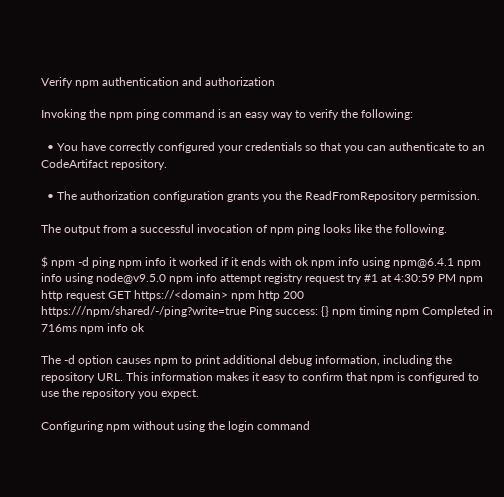Verify npm authentication and authorization

Invoking the npm ping command is an easy way to verify the following:

  • You have correctly configured your credentials so that you can authenticate to an CodeArtifact repository.

  • The authorization configuration grants you the ReadFromRepository permission.

The output from a successful invocation of npm ping looks like the following.

$ npm -d ping npm info it worked if it ends with ok npm info using npm@6.4.1 npm info using node@v9.5.0 npm info attempt registry request try #1 at 4:30:59 PM npm http request GET https://<domain> npm http 200 https:///npm/shared/-/ping?write=true Ping success: {} npm timing npm Completed in 716ms npm info ok

The -d option causes npm to print additional debug information, including the repository URL. This information makes it easy to confirm that npm is configured to use the repository you expect.

Configuring npm without using the login command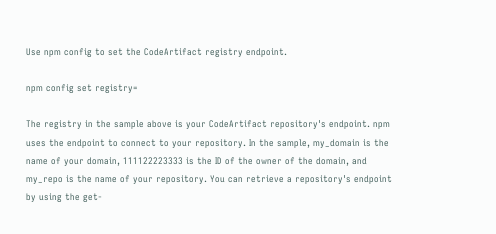Use npm config to set the CodeArtifact registry endpoint.

npm config set registry=

The registry in the sample above is your CodeArtifact repository's endpoint. npm uses the endpoint to connect to your repository. In the sample, my_domain is the name of your domain, 111122223333 is the ID of the owner of the domain, and my_repo is the name of your repository. You can retrieve a repository's endpoint by using the get-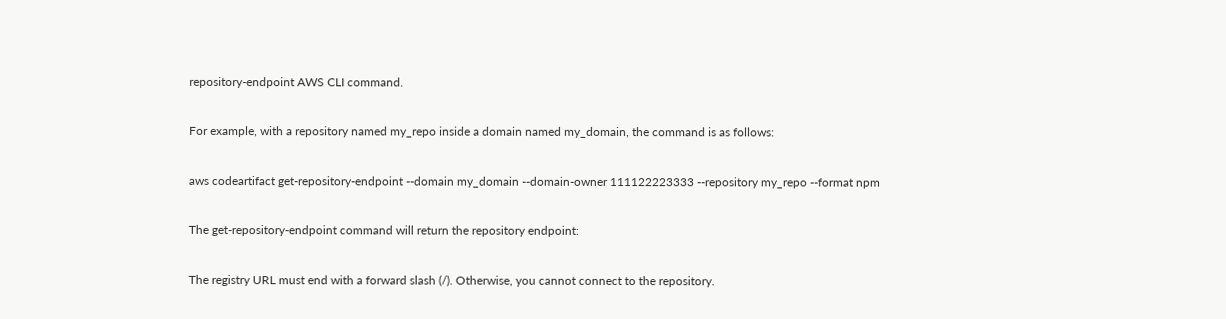repository-endpoint AWS CLI command.

For example, with a repository named my_repo inside a domain named my_domain, the command is as follows:

aws codeartifact get-repository-endpoint --domain my_domain --domain-owner 111122223333 --repository my_repo --format npm

The get-repository-endpoint command will return the repository endpoint:

The registry URL must end with a forward slash (/). Otherwise, you cannot connect to the repository.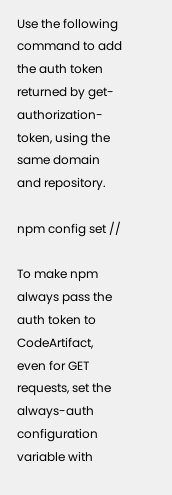Use the following command to add the auth token returned by get-authorization-token, using the same domain and repository.

npm config set //

To make npm always pass the auth token to CodeArtifact, even for GET requests, set the always-auth configuration variable with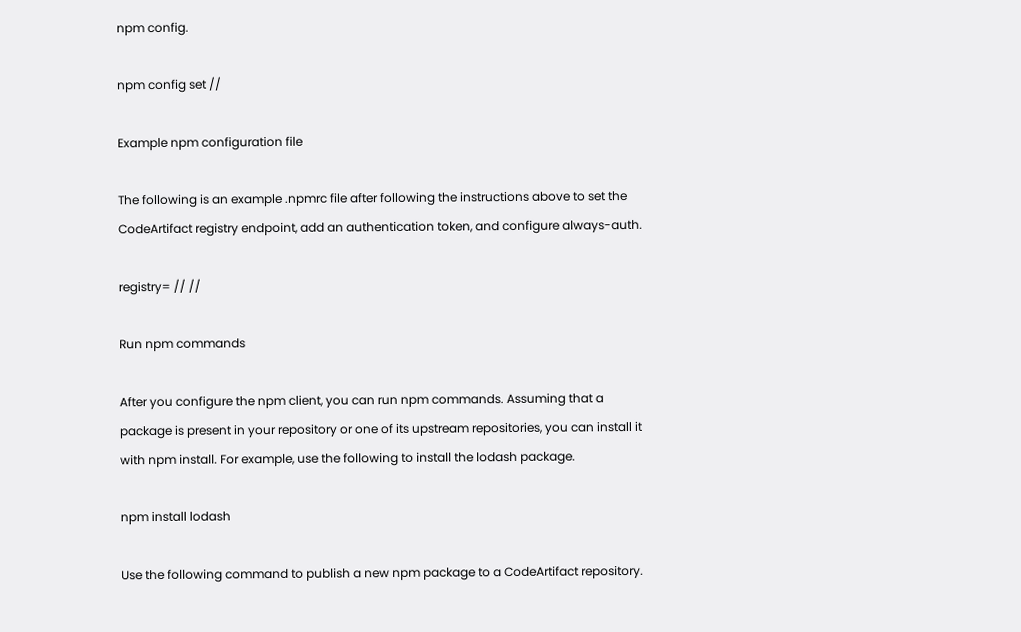npm config.

npm config set //

Example npm configuration file

The following is an example .npmrc file after following the instructions above to set the CodeArtifact registry endpoint, add an authentication token, and configure always-auth.

registry= // //

Run npm commands

After you configure the npm client, you can run npm commands. Assuming that a package is present in your repository or one of its upstream repositories, you can install it with npm install. For example, use the following to install the lodash package.

npm install lodash

Use the following command to publish a new npm package to a CodeArtifact repository.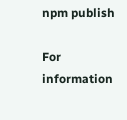npm publish

For information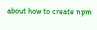about how to create npm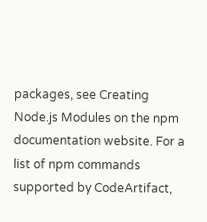packages, see Creating Node.js Modules on the npm documentation website. For a list of npm commands supported by CodeArtifact,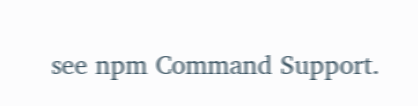see npm Command Support.